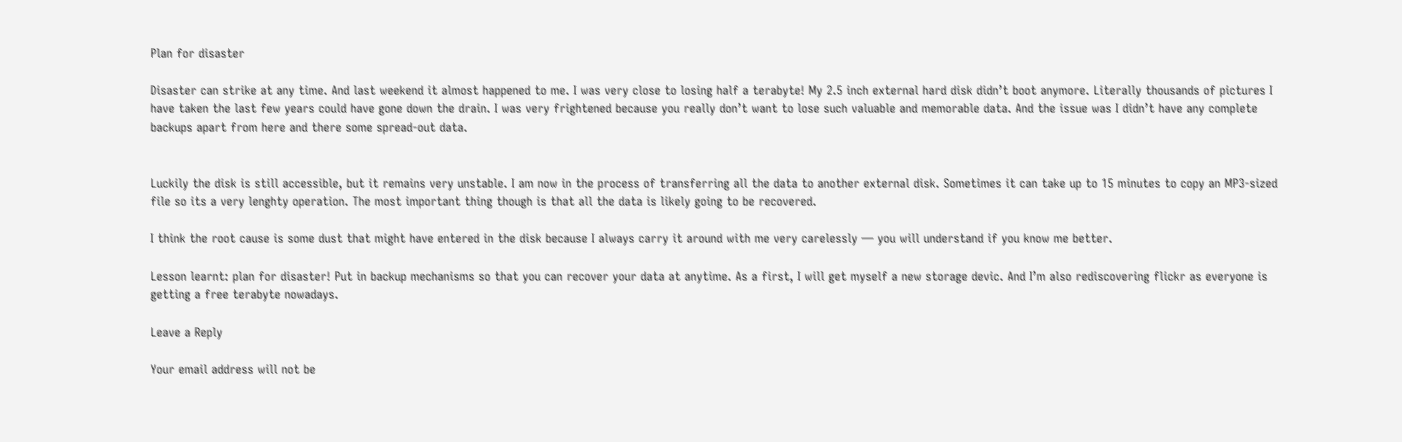Plan for disaster

Disaster can strike at any time. And last weekend it almost happened to me. I was very close to losing half a terabyte! My 2.5 inch external hard disk didn’t boot anymore. Literally thousands of pictures I have taken the last few years could have gone down the drain. I was very frightened because you really don’t want to lose such valuable and memorable data. And the issue was I didn’t have any complete backups apart from here and there some spread-out data.


Luckily the disk is still accessible, but it remains very unstable. I am now in the process of transferring all the data to another external disk. Sometimes it can take up to 15 minutes to copy an MP3-sized file so its a very lenghty operation. The most important thing though is that all the data is likely going to be recovered.

I think the root cause is some dust that might have entered in the disk because I always carry it around with me very carelessly — you will understand if you know me better.

Lesson learnt: plan for disaster! Put in backup mechanisms so that you can recover your data at anytime. As a first, I will get myself a new storage devic. And I’m also rediscovering flickr as everyone is getting a free terabyte nowadays.

Leave a Reply

Your email address will not be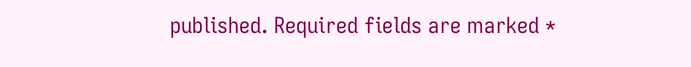published. Required fields are marked *